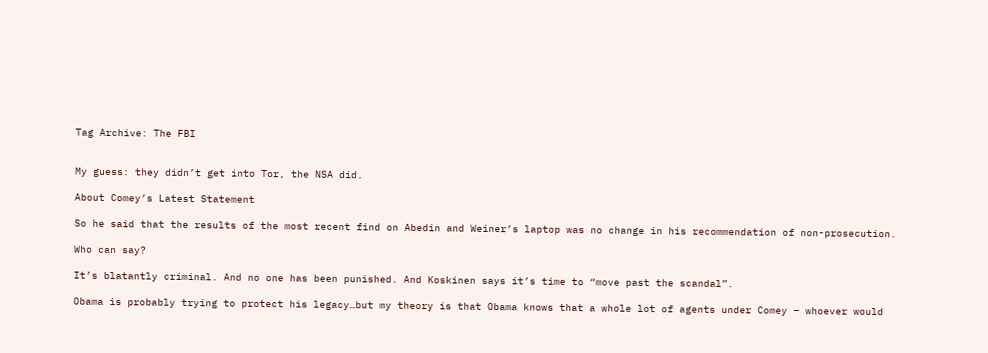Tag Archive: The FBI


My guess: they didn’t get into Tor, the NSA did.

About Comey’s Latest Statement

So he said that the results of the most recent find on Abedin and Weiner’s laptop was no change in his recommendation of non-prosecution.

Who can say?

It’s blatantly criminal. And no one has been punished. And Koskinen says it’s time to “move past the scandal”.

Obama is probably trying to protect his legacy…but my theory is that Obama knows that a whole lot of agents under Comey – whoever would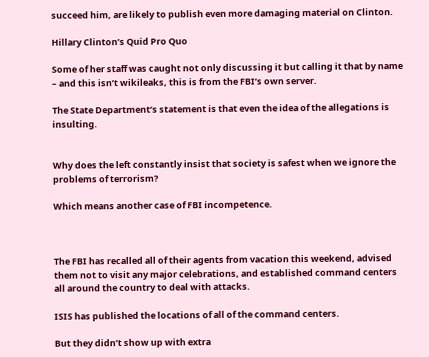succeed him, are likely to publish even more damaging material on Clinton.

Hillary Clinton’s Quid Pro Quo

Some of her staff was caught not only discussing it but calling it that by name – and this isn’t wikileaks, this is from the FBI’s own server.

The State Department’s statement is that even the idea of the allegations is insulting.


Why does the left constantly insist that society is safest when we ignore the problems of terrorism?

Which means another case of FBI incompetence.



The FBI has recalled all of their agents from vacation this weekend, advised them not to visit any major celebrations, and established command centers all around the country to deal with attacks.

ISIS has published the locations of all of the command centers.

But they didn’t show up with extra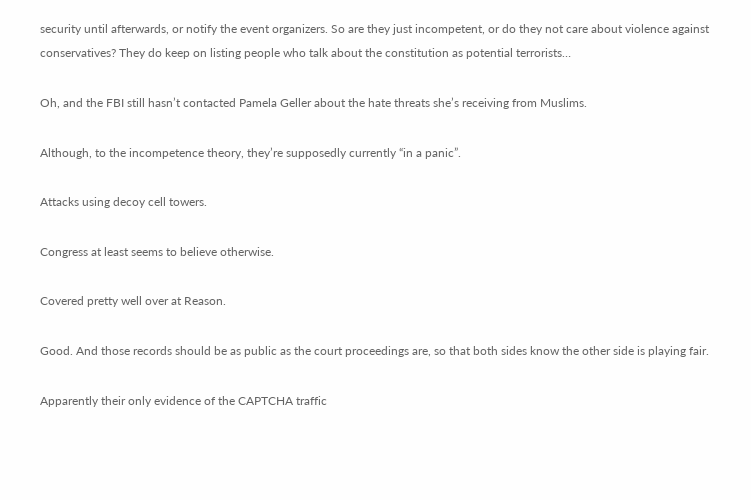security until afterwards, or notify the event organizers. So are they just incompetent, or do they not care about violence against conservatives? They do keep on listing people who talk about the constitution as potential terrorists…

Oh, and the FBI still hasn’t contacted Pamela Geller about the hate threats she’s receiving from Muslims.

Although, to the incompetence theory, they’re supposedly currently “in a panic”.

Attacks using decoy cell towers.

Congress at least seems to believe otherwise.

Covered pretty well over at Reason.

Good. And those records should be as public as the court proceedings are, so that both sides know the other side is playing fair.

Apparently their only evidence of the CAPTCHA traffic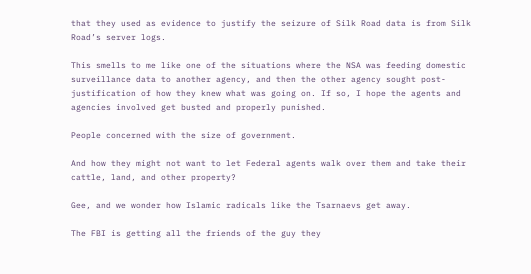that they used as evidence to justify the seizure of Silk Road data is from Silk Road’s server logs.

This smells to me like one of the situations where the NSA was feeding domestic surveillance data to another agency, and then the other agency sought post-justification of how they knew what was going on. If so, I hope the agents and agencies involved get busted and properly punished.

People concerned with the size of government.

And how they might not want to let Federal agents walk over them and take their cattle, land, and other property?

Gee, and we wonder how Islamic radicals like the Tsarnaevs get away.

The FBI is getting all the friends of the guy they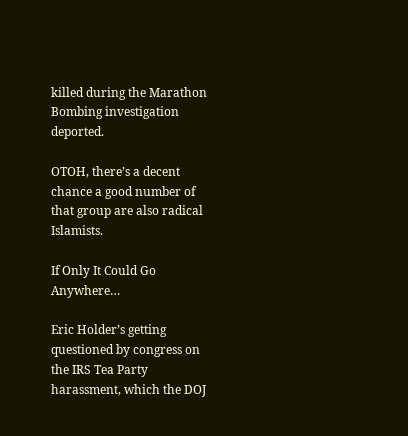killed during the Marathon Bombing investigation deported.

OTOH, there’s a decent chance a good number of that group are also radical Islamists.

If Only It Could Go Anywhere…

Eric Holder’s getting questioned by congress on the IRS Tea Party harassment, which the DOJ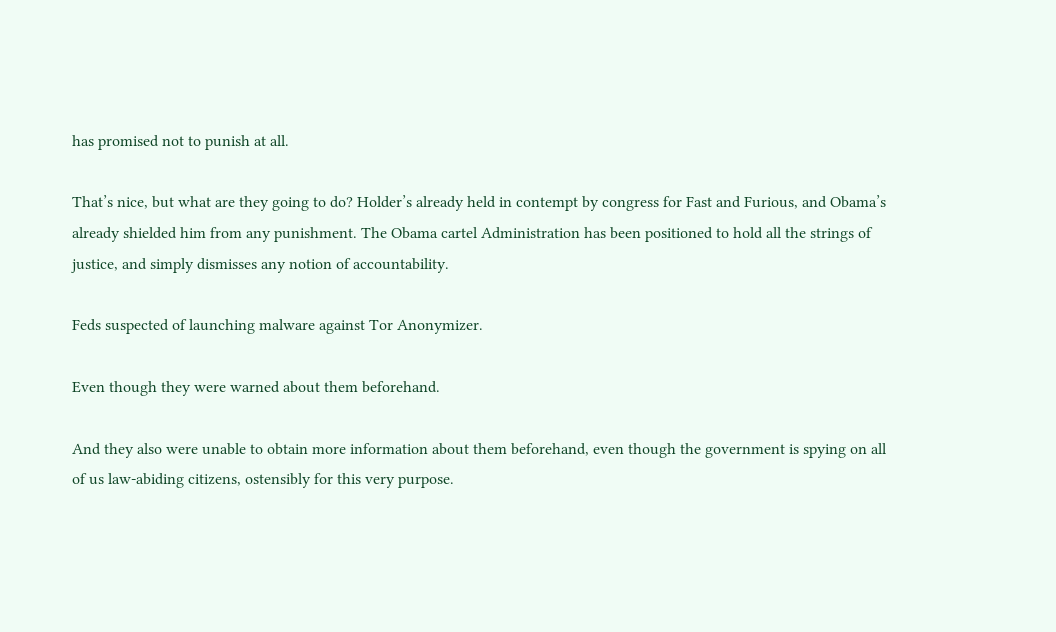has promised not to punish at all.

That’s nice, but what are they going to do? Holder’s already held in contempt by congress for Fast and Furious, and Obama’s already shielded him from any punishment. The Obama cartel Administration has been positioned to hold all the strings of justice, and simply dismisses any notion of accountability.

Feds suspected of launching malware against Tor Anonymizer.

Even though they were warned about them beforehand.

And they also were unable to obtain more information about them beforehand, even though the government is spying on all of us law-abiding citizens, ostensibly for this very purpose.